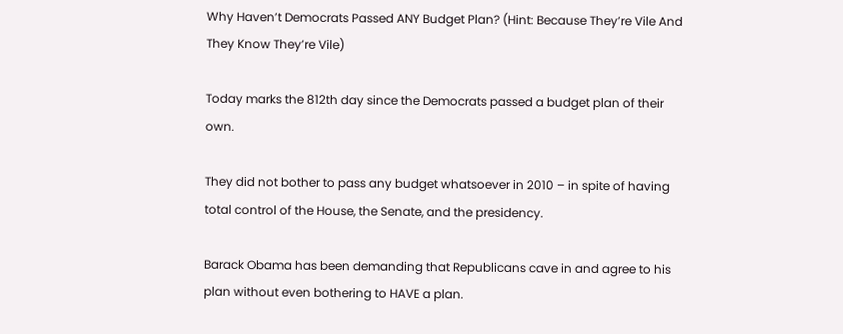Why Haven’t Democrats Passed ANY Budget Plan? (Hint: Because They’re Vile And They Know They’re Vile)

Today marks the 812th day since the Democrats passed a budget plan of their own.

They did not bother to pass any budget whatsoever in 2010 – in spite of having total control of the House, the Senate, and the presidency.

Barack Obama has been demanding that Republicans cave in and agree to his plan without even bothering to HAVE a plan.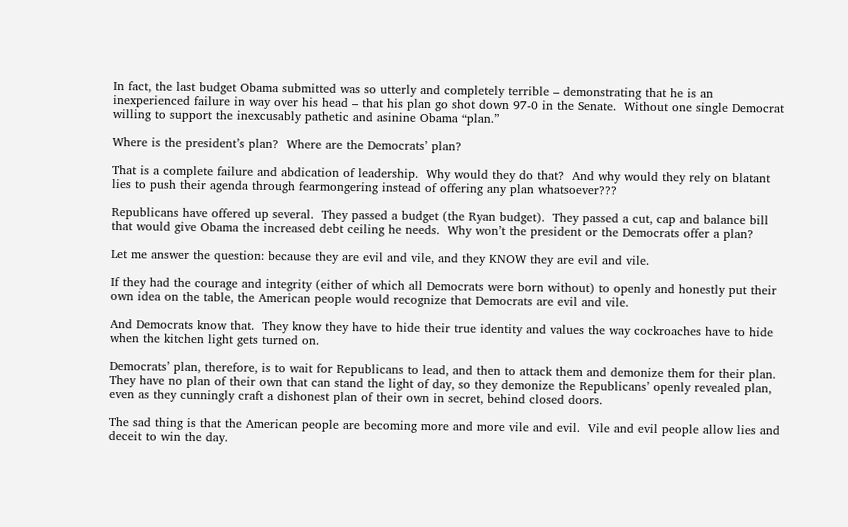In fact, the last budget Obama submitted was so utterly and completely terrible – demonstrating that he is an inexperienced failure in way over his head – that his plan go shot down 97-0 in the Senate.  Without one single Democrat willing to support the inexcusably pathetic and asinine Obama “plan.”

Where is the president’s plan?  Where are the Democrats’ plan?

That is a complete failure and abdication of leadership.  Why would they do that?  And why would they rely on blatant lies to push their agenda through fearmongering instead of offering any plan whatsoever???

Republicans have offered up several.  They passed a budget (the Ryan budget).  They passed a cut, cap and balance bill that would give Obama the increased debt ceiling he needs.  Why won’t the president or the Democrats offer a plan?

Let me answer the question: because they are evil and vile, and they KNOW they are evil and vile.

If they had the courage and integrity (either of which all Democrats were born without) to openly and honestly put their own idea on the table, the American people would recognize that Democrats are evil and vile.

And Democrats know that.  They know they have to hide their true identity and values the way cockroaches have to hide when the kitchen light gets turned on.

Democrats’ plan, therefore, is to wait for Republicans to lead, and then to attack them and demonize them for their plan.  They have no plan of their own that can stand the light of day, so they demonize the Republicans’ openly revealed plan, even as they cunningly craft a dishonest plan of their own in secret, behind closed doors.

The sad thing is that the American people are becoming more and more vile and evil.  Vile and evil people allow lies and deceit to win the day.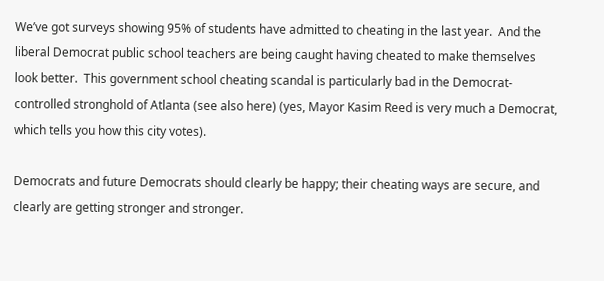We’ve got surveys showing 95% of students have admitted to cheating in the last year.  And the liberal Democrat public school teachers are being caught having cheated to make themselves look better.  This government school cheating scandal is particularly bad in the Democrat-controlled stronghold of Atlanta (see also here) (yes, Mayor Kasim Reed is very much a Democrat, which tells you how this city votes).

Democrats and future Democrats should clearly be happy; their cheating ways are secure, and clearly are getting stronger and stronger.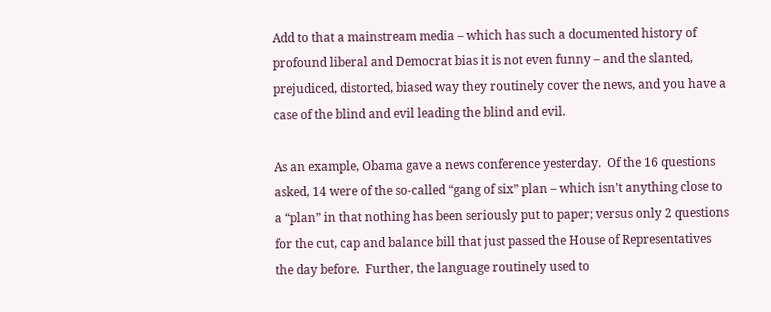Add to that a mainstream media – which has such a documented history of profound liberal and Democrat bias it is not even funny – and the slanted, prejudiced, distorted, biased way they routinely cover the news, and you have a case of the blind and evil leading the blind and evil.

As an example, Obama gave a news conference yesterday.  Of the 16 questions asked, 14 were of the so-called “gang of six” plan – which isn’t anything close to a “plan” in that nothing has been seriously put to paper; versus only 2 questions for the cut, cap and balance bill that just passed the House of Representatives the day before.  Further, the language routinely used to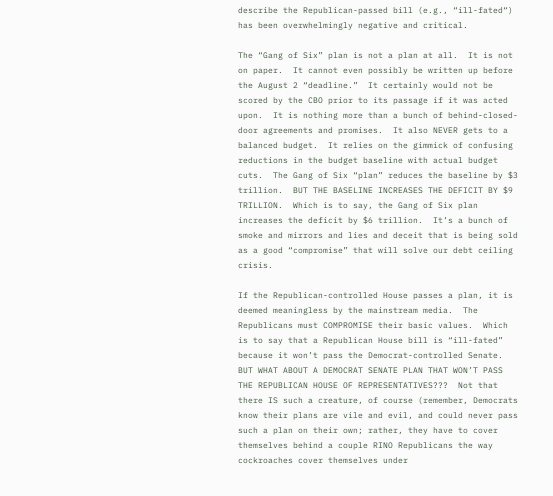describe the Republican-passed bill (e.g., “ill-fated“) has been overwhelmingly negative and critical.

The “Gang of Six” plan is not a plan at all.  It is not on paper.  It cannot even possibly be written up before the August 2 “deadline.”  It certainly would not be scored by the CBO prior to its passage if it was acted upon.  It is nothing more than a bunch of behind-closed-door agreements and promises.  It also NEVER gets to a balanced budget.  It relies on the gimmick of confusing reductions in the budget baseline with actual budget cuts.  The Gang of Six “plan” reduces the baseline by $3 trillion.  BUT THE BASELINE INCREASES THE DEFICIT BY $9 TRILLION.  Which is to say, the Gang of Six plan increases the deficit by $6 trillion.  It’s a bunch of smoke and mirrors and lies and deceit that is being sold as a good “compromise” that will solve our debt ceiling crisis.

If the Republican-controlled House passes a plan, it is deemed meaningless by the mainstream media.  The Republicans must COMPROMISE their basic values.  Which is to say that a Republican House bill is “ill-fated” because it won’t pass the Democrat-controlled Senate.  BUT WHAT ABOUT A DEMOCRAT SENATE PLAN THAT WON’T PASS THE REPUBLICAN HOUSE OF REPRESENTATIVES???  Not that there IS such a creature, of course (remember, Democrats know their plans are vile and evil, and could never pass such a plan on their own; rather, they have to cover themselves behind a couple RINO Republicans the way cockroaches cover themselves under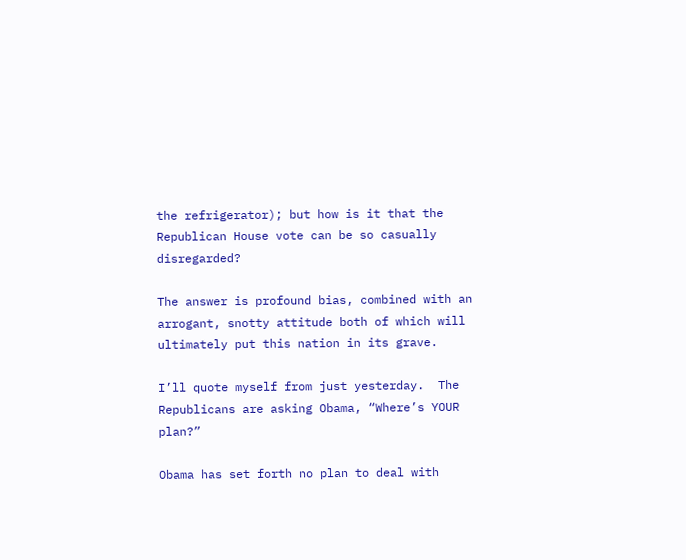the refrigerator); but how is it that the Republican House vote can be so casually disregarded?

The answer is profound bias, combined with an arrogant, snotty attitude both of which will ultimately put this nation in its grave.

I’ll quote myself from just yesterday.  The Republicans are asking Obama, “Where’s YOUR plan?”

Obama has set forth no plan to deal with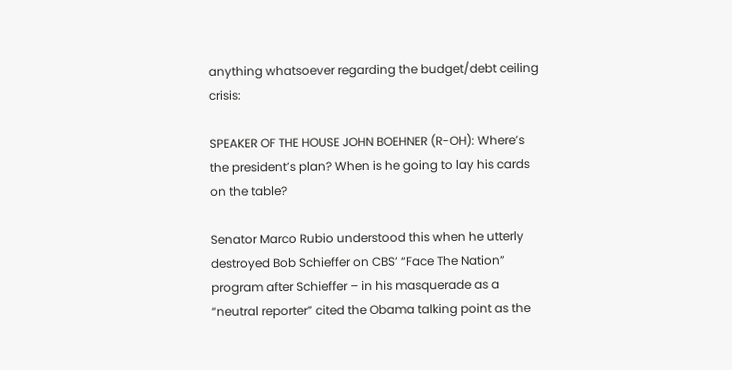anything whatsoever regarding the budget/debt ceiling crisis:

SPEAKER OF THE HOUSE JOHN BOEHNER (R-OH): Where’s the president’s plan? When is he going to lay his cards on the table?

Senator Marco Rubio understood this when he utterly destroyed Bob Schieffer on CBS’ “Face The Nation” program after Schieffer – in his masquerade as a “neutral reporter” cited the Obama talking point as the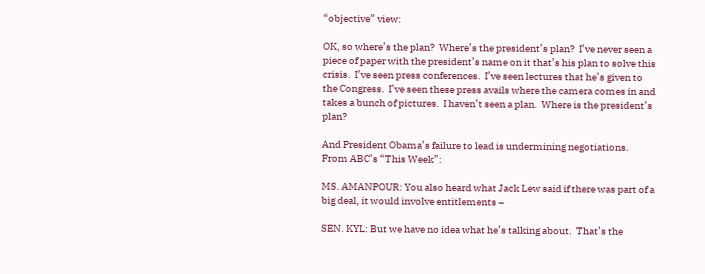“objective” view:

OK, so where’s the plan?  Where’s the president’s plan?  I’ve never seen a piece of paper with the president’s name on it that’s his plan to solve this crisis.  I’ve seen press conferences.  I’ve seen lectures that he’s given to the Congress.  I’ve seen these press avails where the camera comes in and takes a bunch of pictures.  I haven’t seen a plan.  Where is the president’s plan?

And President Obama’s failure to lead is undermining negotiations.  From ABC’s “This Week”:

MS. AMANPOUR: You also heard what Jack Lew said if there was part of a big deal, it would involve entitlements –

SEN. KYL: But we have no idea what he’s talking about.  That’s the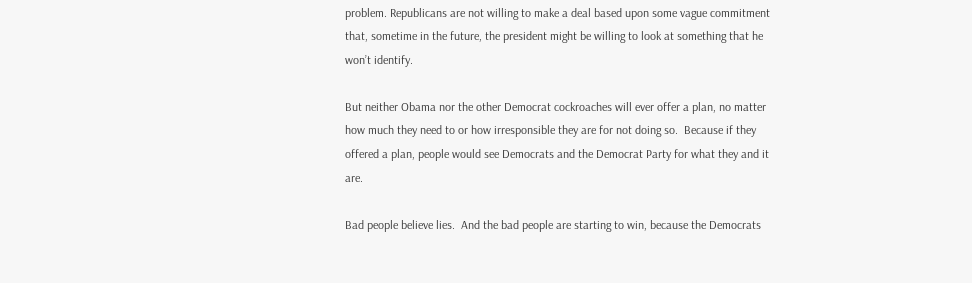problem. Republicans are not willing to make a deal based upon some vague commitment that, sometime in the future, the president might be willing to look at something that he won’t identify.

But neither Obama nor the other Democrat cockroaches will ever offer a plan, no matter how much they need to or how irresponsible they are for not doing so.  Because if they offered a plan, people would see Democrats and the Democrat Party for what they and it are.

Bad people believe lies.  And the bad people are starting to win, because the Democrats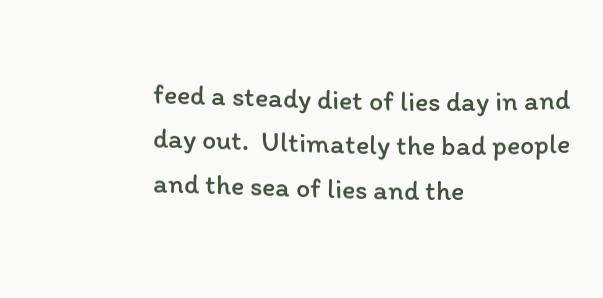feed a steady diet of lies day in and day out.  Ultimately the bad people and the sea of lies and the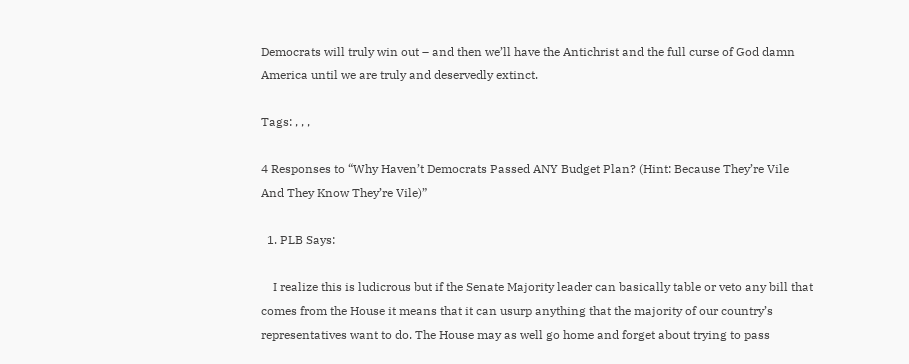Democrats will truly win out – and then we’ll have the Antichrist and the full curse of God damn America until we are truly and deservedly extinct.

Tags: , , ,

4 Responses to “Why Haven’t Democrats Passed ANY Budget Plan? (Hint: Because They’re Vile And They Know They’re Vile)”

  1. PLB Says:

    I realize this is ludicrous but if the Senate Majority leader can basically table or veto any bill that comes from the House it means that it can usurp anything that the majority of our country’s representatives want to do. The House may as well go home and forget about trying to pass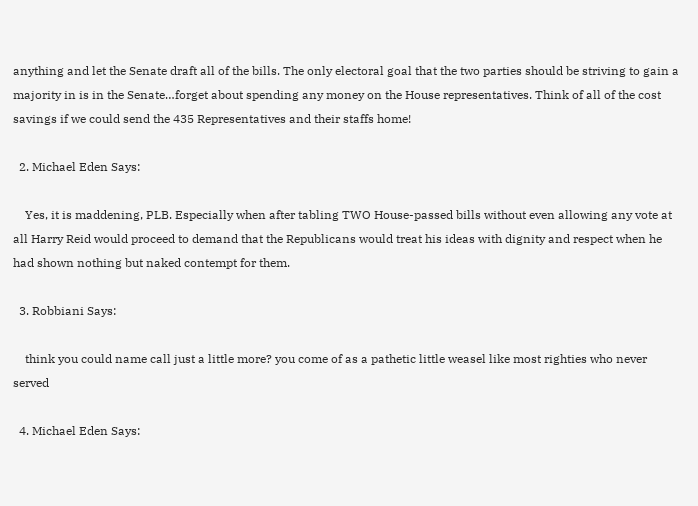anything and let the Senate draft all of the bills. The only electoral goal that the two parties should be striving to gain a majority in is in the Senate…forget about spending any money on the House representatives. Think of all of the cost savings if we could send the 435 Representatives and their staffs home!

  2. Michael Eden Says:

    Yes, it is maddening, PLB. Especially when after tabling TWO House-passed bills without even allowing any vote at all Harry Reid would proceed to demand that the Republicans would treat his ideas with dignity and respect when he had shown nothing but naked contempt for them.

  3. Robbiani Says:

    think you could name call just a little more? you come of as a pathetic little weasel like most righties who never served

  4. Michael Eden Says: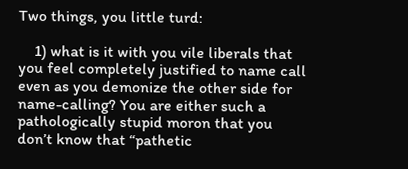Two things, you little turd:

    1) what is it with you vile liberals that you feel completely justified to name call even as you demonize the other side for name-calling? You are either such a pathologically stupid moron that you don’t know that “pathetic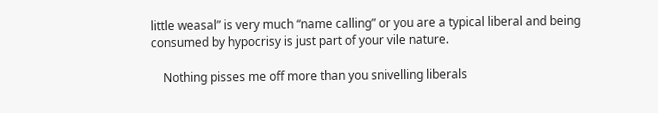little weasal” is very much “name calling” or you are a typical liberal and being consumed by hypocrisy is just part of your vile nature.

    Nothing pisses me off more than you snivelling liberals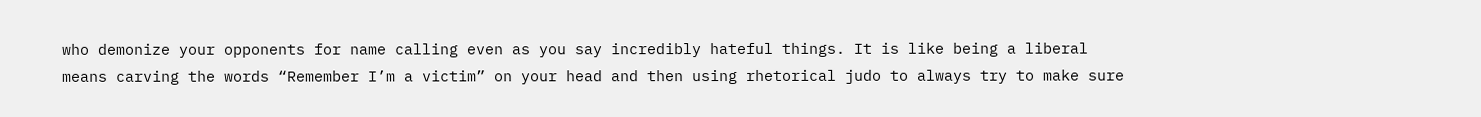who demonize your opponents for name calling even as you say incredibly hateful things. It is like being a liberal means carving the words “Remember I’m a victim” on your head and then using rhetorical judo to always try to make sure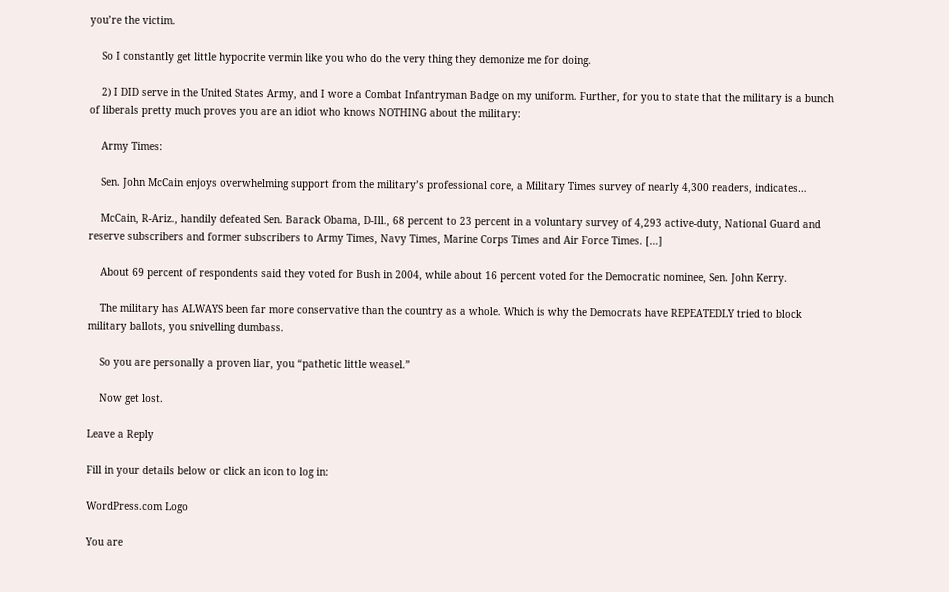you’re the victim.

    So I constantly get little hypocrite vermin like you who do the very thing they demonize me for doing.

    2) I DID serve in the United States Army, and I wore a Combat Infantryman Badge on my uniform. Further, for you to state that the military is a bunch of liberals pretty much proves you are an idiot who knows NOTHING about the military:

    Army Times:

    Sen. John McCain enjoys overwhelming support from the military’s professional core, a Military Times survey of nearly 4,300 readers, indicates…

    McCain, R-Ariz., handily defeated Sen. Barack Obama, D-Ill., 68 percent to 23 percent in a voluntary survey of 4,293 active-duty, National Guard and reserve subscribers and former subscribers to Army Times, Navy Times, Marine Corps Times and Air Force Times. […]

    About 69 percent of respondents said they voted for Bush in 2004, while about 16 percent voted for the Democratic nominee, Sen. John Kerry.

    The military has ALWAYS been far more conservative than the country as a whole. Which is why the Democrats have REPEATEDLY tried to block military ballots, you snivelling dumbass.

    So you are personally a proven liar, you “pathetic little weasel.”

    Now get lost.

Leave a Reply

Fill in your details below or click an icon to log in:

WordPress.com Logo

You are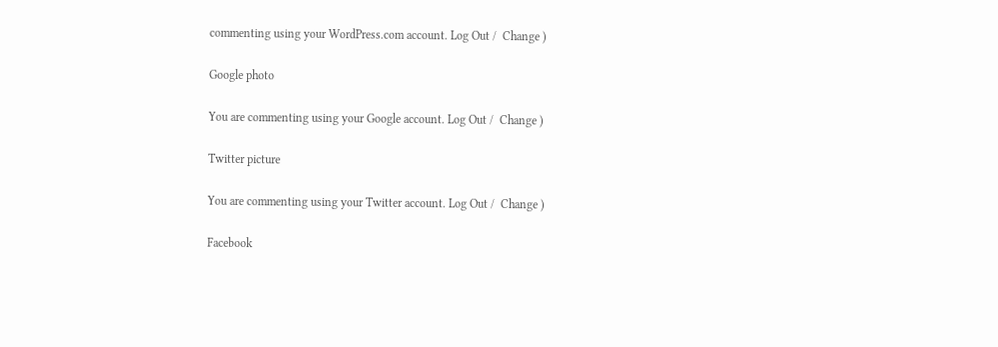commenting using your WordPress.com account. Log Out /  Change )

Google photo

You are commenting using your Google account. Log Out /  Change )

Twitter picture

You are commenting using your Twitter account. Log Out /  Change )

Facebook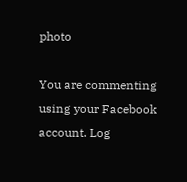photo

You are commenting using your Facebook account. Log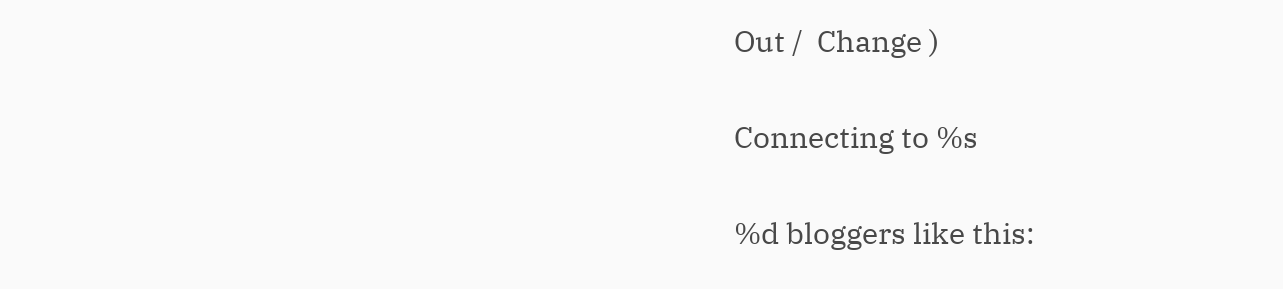Out /  Change )

Connecting to %s

%d bloggers like this: